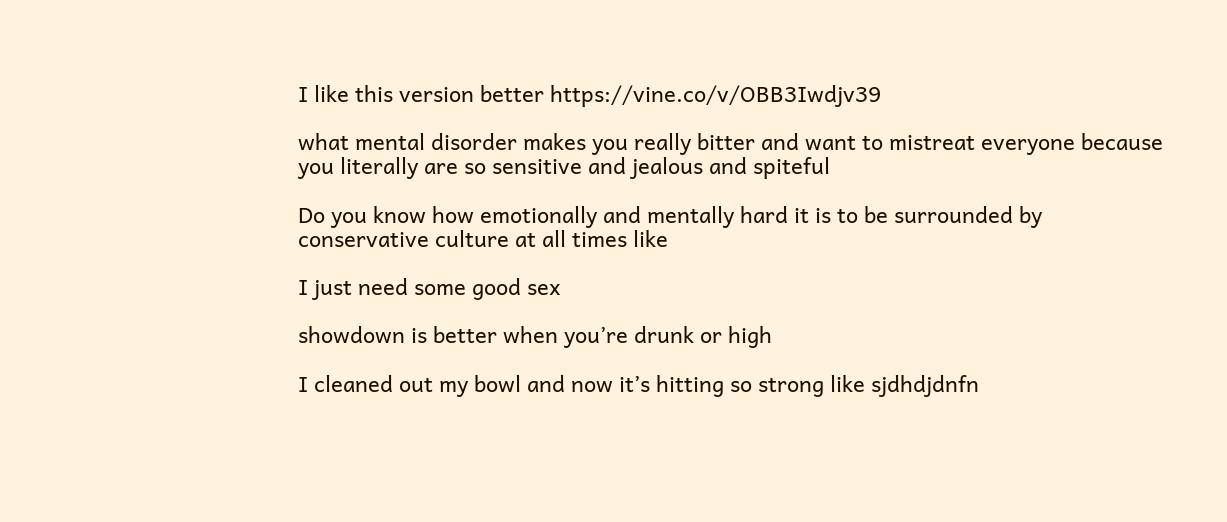I like this version better https://vine.co/v/OBB3Iwdjv39

what mental disorder makes you really bitter and want to mistreat everyone because you literally are so sensitive and jealous and spiteful

Do you know how emotionally and mentally hard it is to be surrounded by conservative culture at all times like

I just need some good sex

showdown is better when you’re drunk or high

I cleaned out my bowl and now it’s hitting so strong like sjdhdjdnfn